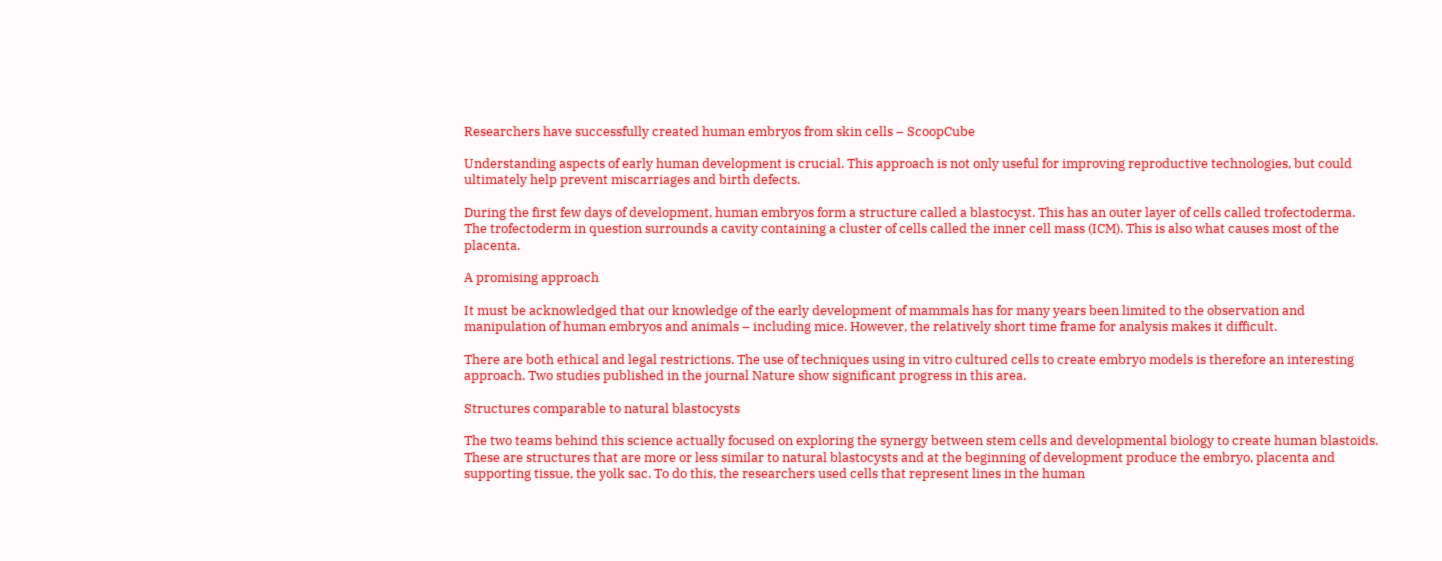Researchers have successfully created human embryos from skin cells – ScoopCube

Understanding aspects of early human development is crucial. This approach is not only useful for improving reproductive technologies, but could ultimately help prevent miscarriages and birth defects.

During the first few days of development, human embryos form a structure called a blastocyst. This has an outer layer of cells called trofectoderma. The trofectoderm in question surrounds a cavity containing a cluster of cells called the inner cell mass (ICM). This is also what causes most of the placenta.

A promising approach

It must be acknowledged that our knowledge of the early development of mammals has for many years been limited to the observation and manipulation of human embryos and animals – including mice. However, the relatively short time frame for analysis makes it difficult.

There are both ethical and legal restrictions. The use of techniques using in vitro cultured cells to create embryo models is therefore an interesting approach. Two studies published in the journal Nature show significant progress in this area.

Structures comparable to natural blastocysts

The two teams behind this science actually focused on exploring the synergy between stem cells and developmental biology to create human blastoids. These are structures that are more or less similar to natural blastocysts and at the beginning of development produce the embryo, placenta and supporting tissue, the yolk sac. To do this, the researchers used cells that represent lines in the human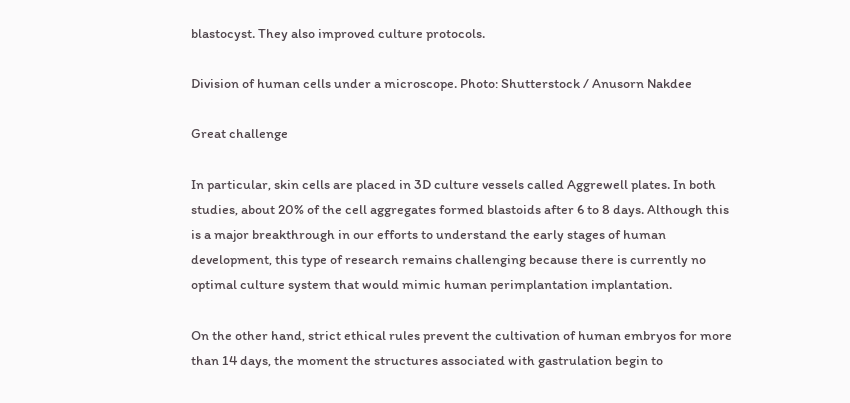blastocyst. They also improved culture protocols.

Division of human cells under a microscope. Photo: Shutterstock / Anusorn Nakdee

Great challenge

In particular, skin cells are placed in 3D culture vessels called Aggrewell plates. In both studies, about 20% of the cell aggregates formed blastoids after 6 to 8 days. Although this is a major breakthrough in our efforts to understand the early stages of human development, this type of research remains challenging because there is currently no optimal culture system that would mimic human perimplantation implantation.

On the other hand, strict ethical rules prevent the cultivation of human embryos for more than 14 days, the moment the structures associated with gastrulation begin to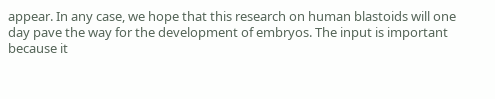appear. In any case, we hope that this research on human blastoids will one day pave the way for the development of embryos. The input is important because it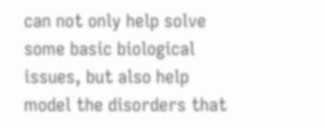can not only help solve some basic biological issues, but also help model the disorders that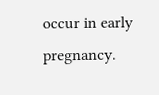occur in early pregnancy.